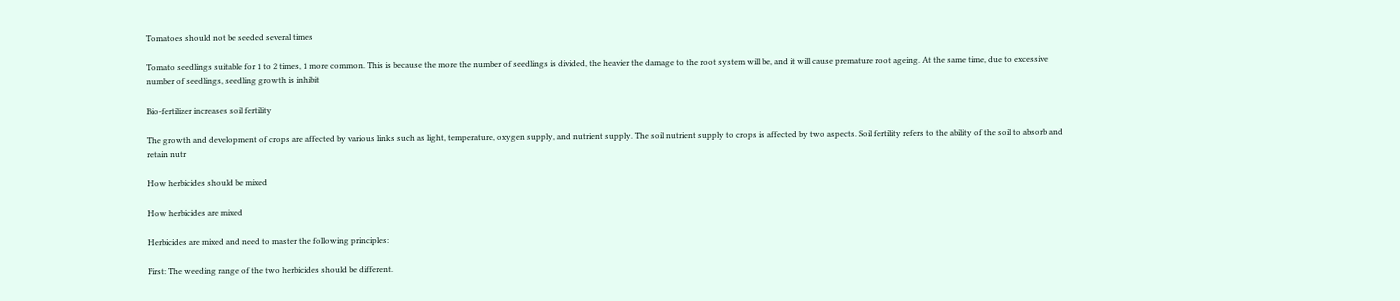Tomatoes should not be seeded several times

Tomato seedlings suitable for 1 to 2 times, 1 more common. This is because the more the number of seedlings is divided, the heavier the damage to the root system will be, and it will cause premature root ageing. At the same time, due to excessive number of seedlings, seedling growth is inhibit

Bio-fertilizer increases soil fertility

The growth and development of crops are affected by various links such as light, temperature, oxygen supply, and nutrient supply. The soil nutrient supply to crops is affected by two aspects. Soil fertility refers to the ability of the soil to absorb and retain nutr

How herbicides should be mixed

How herbicides are mixed

Herbicides are mixed and need to master the following principles:

First: The weeding range of the two herbicides should be different.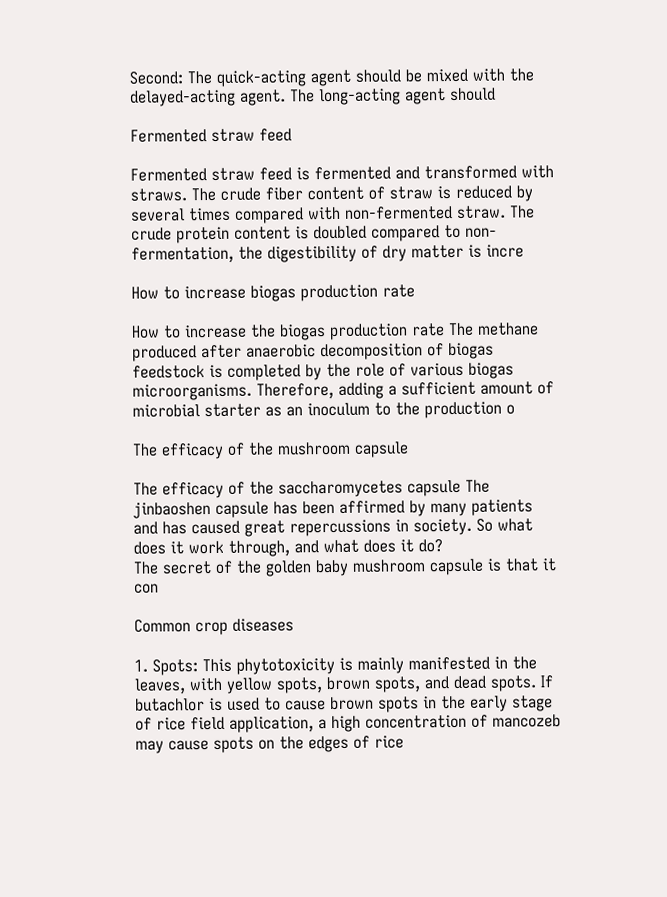Second: The quick-acting agent should be mixed with the delayed-acting agent. The long-acting agent should

Fermented straw feed

Fermented straw feed is fermented and transformed with straws. The crude fiber content of straw is reduced by several times compared with non-fermented straw. The crude protein content is doubled compared to non-fermentation, the digestibility of dry matter is incre

How to increase biogas production rate

How to increase the biogas production rate The methane produced after anaerobic decomposition of biogas feedstock is completed by the role of various biogas microorganisms. Therefore, adding a sufficient amount of microbial starter as an inoculum to the production o

The efficacy of the mushroom capsule

The efficacy of the saccharomycetes capsule The jinbaoshen capsule has been affirmed by many patients and has caused great repercussions in society. So what does it work through, and what does it do?
The secret of the golden baby mushroom capsule is that it con

Common crop diseases

1. Spots: This phytotoxicity is mainly manifested in the leaves, with yellow spots, brown spots, and dead spots. If butachlor is used to cause brown spots in the early stage of rice field application, a high concentration of mancozeb may cause spots on the edges of rice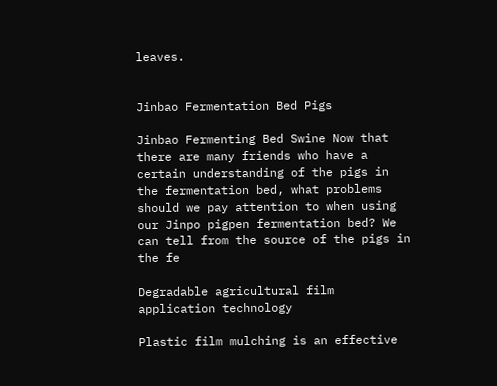leaves.


Jinbao Fermentation Bed Pigs

Jinbao Fermenting Bed Swine Now that there are many friends who have a certain understanding of the pigs in the fermentation bed, what problems should we pay attention to when using our Jinpo pigpen fermentation bed? We can tell from the source of the pigs in the fe

Degradable agricultural film application technology

Plastic film mulching is an effective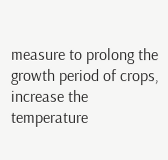measure to prolong the growth period of crops, increase the temperature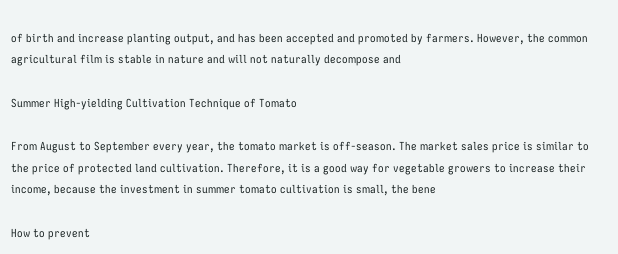of birth and increase planting output, and has been accepted and promoted by farmers. However, the common agricultural film is stable in nature and will not naturally decompose and

Summer High-yielding Cultivation Technique of Tomato

From August to September every year, the tomato market is off-season. The market sales price is similar to the price of protected land cultivation. Therefore, it is a good way for vegetable growers to increase their income, because the investment in summer tomato cultivation is small, the bene

How to prevent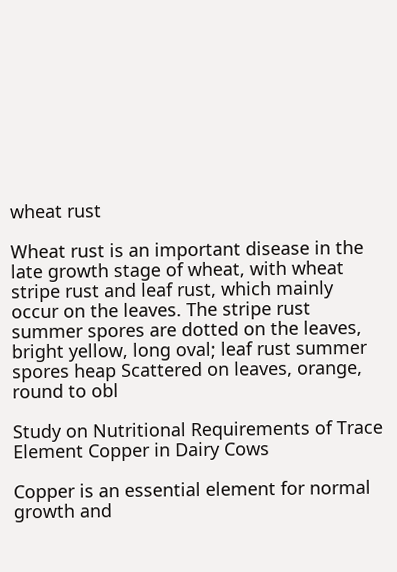wheat rust

Wheat rust is an important disease in the late growth stage of wheat, with wheat stripe rust and leaf rust, which mainly occur on the leaves. The stripe rust summer spores are dotted on the leaves, bright yellow, long oval; leaf rust summer spores heap Scattered on leaves, orange, round to obl

Study on Nutritional Requirements of Trace Element Copper in Dairy Cows

Copper is an essential element for normal growth and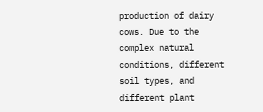production of dairy cows. Due to the complex natural conditions, different soil types, and different plant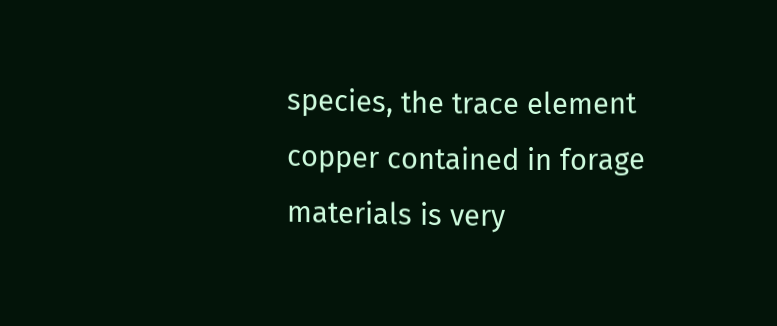species, the trace element copper contained in forage materials is very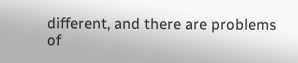different, and there are problems of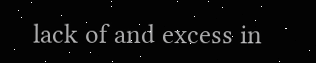lack of and excess in